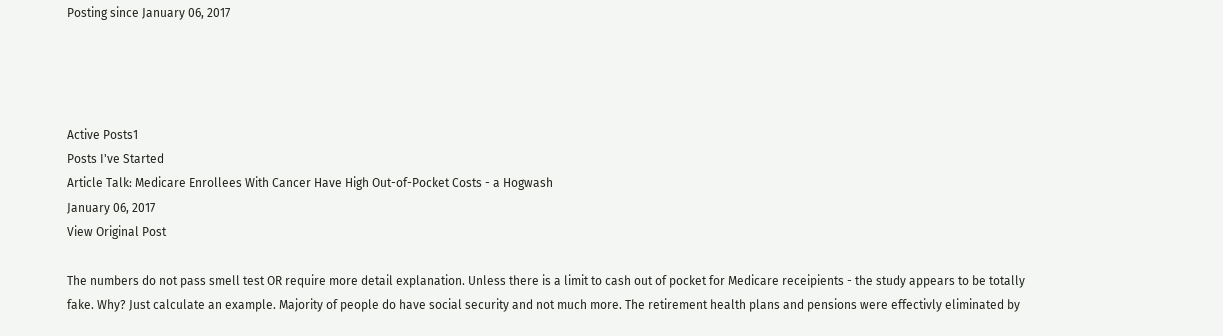Posting since January 06, 2017




Active Posts1
Posts I've Started
Article Talk: Medicare Enrollees With Cancer Have High Out-of-Pocket Costs - a Hogwash
January 06, 2017
View Original Post

The numbers do not pass smell test OR require more detail explanation. Unless there is a limit to cash out of pocket for Medicare receipients - the study appears to be totally fake. Why? Just calculate an example. Majority of people do have social security and not much more. The retirement health plans and pensions were effectivly eliminated by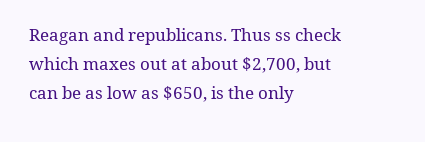Reagan and republicans. Thus ss check which maxes out at about $2,700, but can be as low as $650, is the only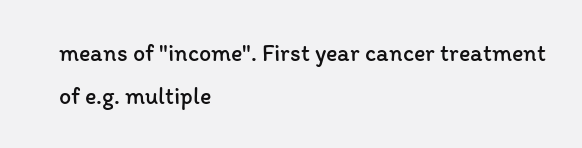means of "income". First year cancer treatment of e.g. multiple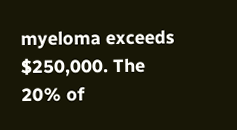myeloma exceeds $250,000. The 20% of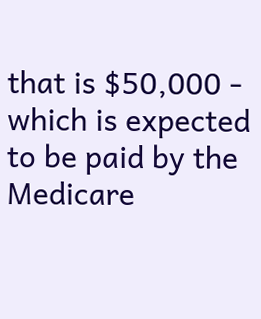that is $50,000 - which is expected to be paid by the Medicare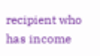recipient who has income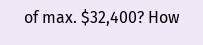of max. $32,400? How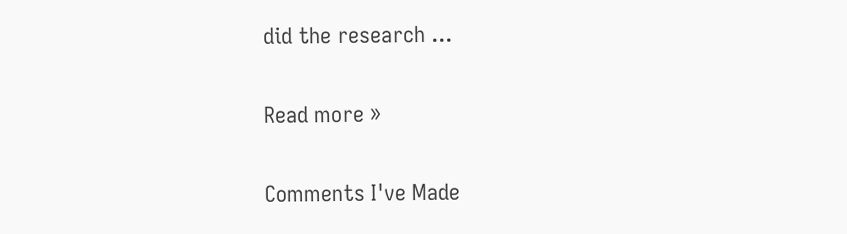did the research ...

Read more »

Comments I've Made